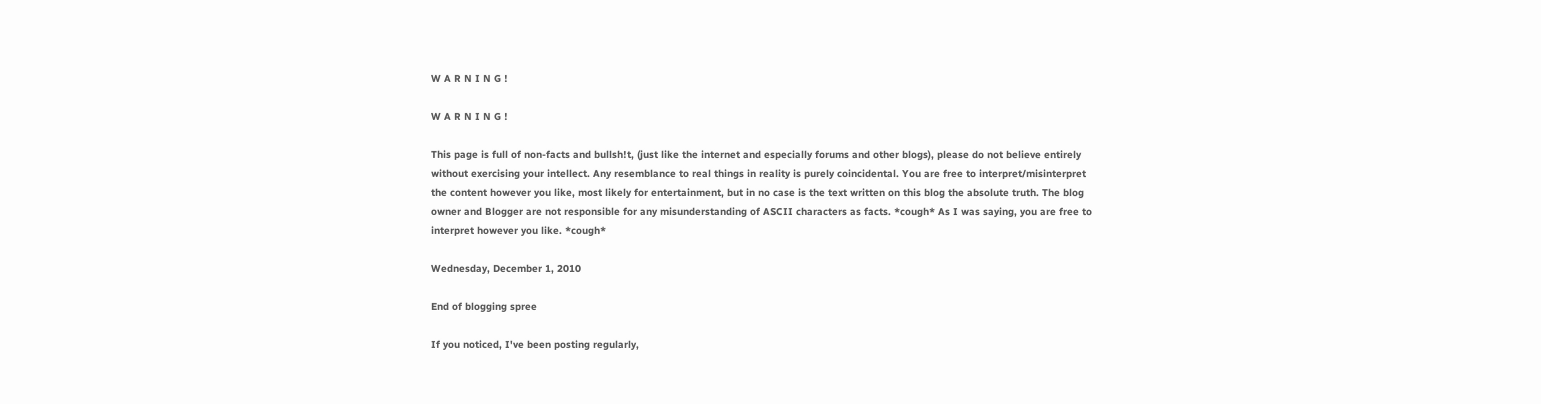W A R N I N G !

W A R N I N G !

This page is full of non-facts and bullsh!t, (just like the internet and especially forums and other blogs), please do not believe entirely without exercising your intellect. Any resemblance to real things in reality is purely coincidental. You are free to interpret/misinterpret the content however you like, most likely for entertainment, but in no case is the text written on this blog the absolute truth. The blog owner and Blogger are not responsible for any misunderstanding of ASCII characters as facts. *cough* As I was saying, you are free to interpret however you like. *cough*

Wednesday, December 1, 2010

End of blogging spree

If you noticed, I've been posting regularly,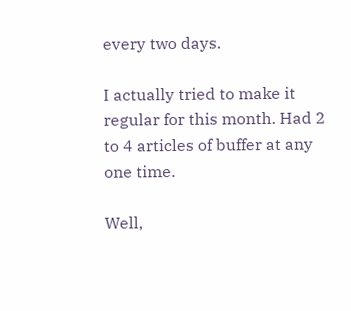every two days.

I actually tried to make it regular for this month. Had 2 to 4 articles of buffer at any one time.

Well,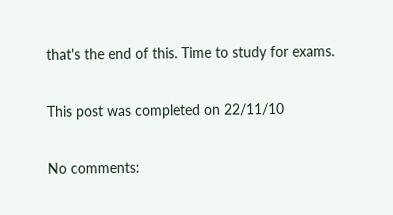that's the end of this. Time to study for exams.

This post was completed on 22/11/10

No comments: